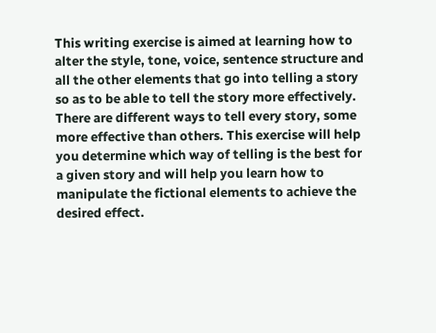This writing exercise is aimed at learning how to alter the style, tone, voice, sentence structure and all the other elements that go into telling a story so as to be able to tell the story more effectively. There are different ways to tell every story, some more effective than others. This exercise will help you determine which way of telling is the best for a given story and will help you learn how to manipulate the fictional elements to achieve the desired effect.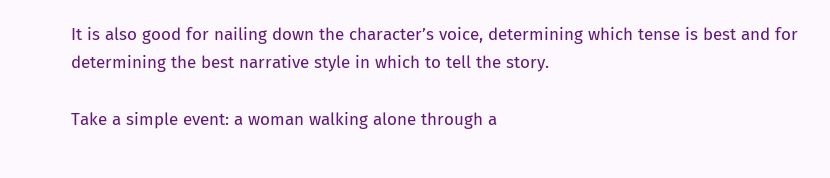It is also good for nailing down the character’s voice, determining which tense is best and for determining the best narrative style in which to tell the story.

Take a simple event: a woman walking alone through a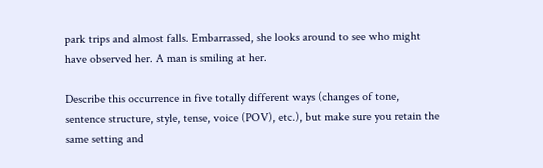park trips and almost falls. Embarrassed, she looks around to see who might have observed her. A man is smiling at her.

Describe this occurrence in five totally different ways (changes of tone, sentence structure, style, tense, voice (POV), etc.), but make sure you retain the same setting and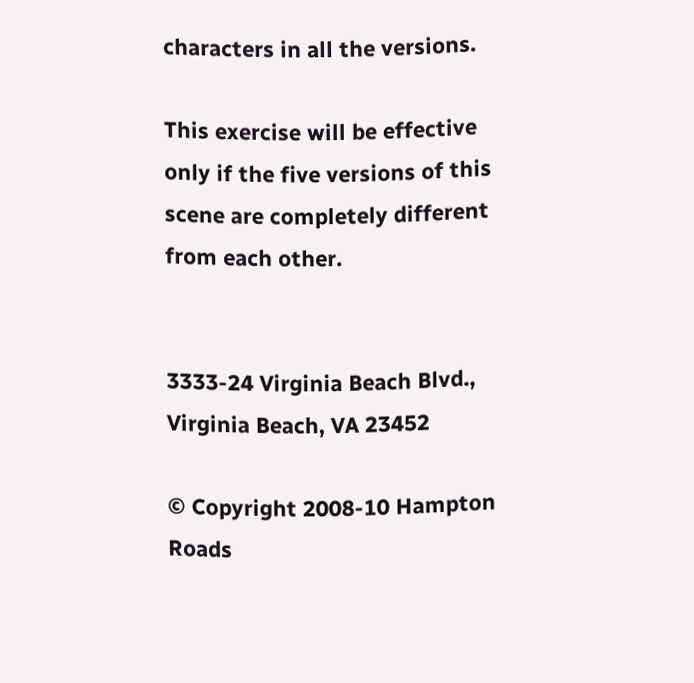characters in all the versions.

This exercise will be effective only if the five versions of this scene are completely different from each other.


3333-24 Virginia Beach Blvd., Virginia Beach, VA 23452

© Copyright 2008-10 Hampton Roads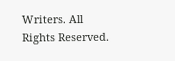Writers. All Rights Reserved.